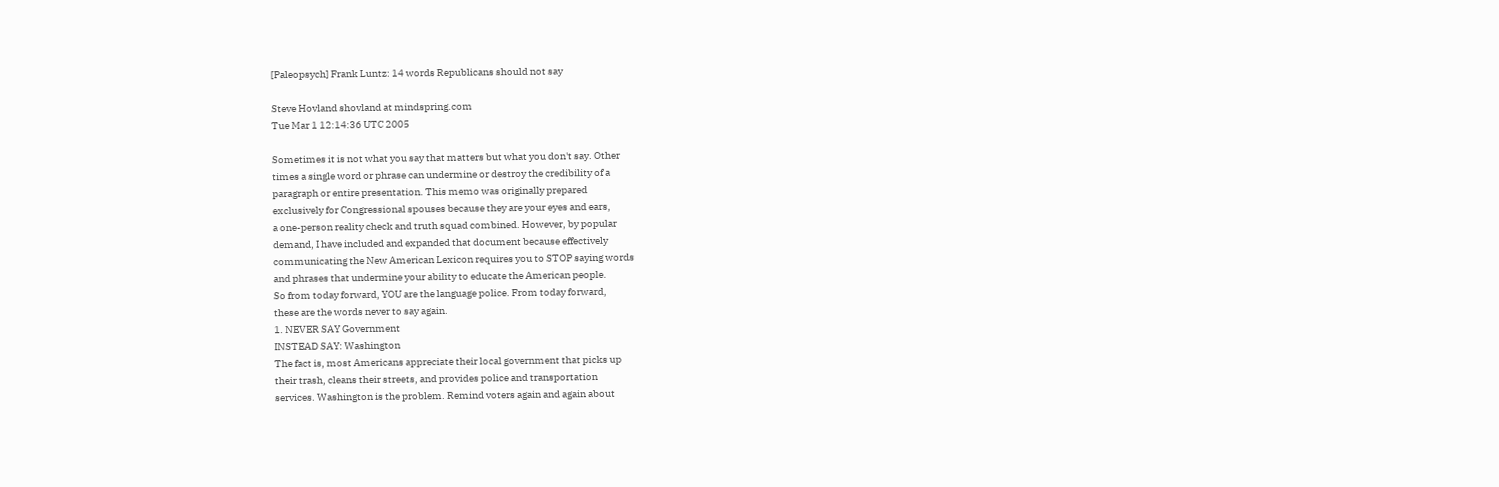[Paleopsych] Frank Luntz: 14 words Republicans should not say

Steve Hovland shovland at mindspring.com
Tue Mar 1 12:14:36 UTC 2005

Sometimes it is not what you say that matters but what you don't say. Other
times a single word or phrase can undermine or destroy the credibility of a
paragraph or entire presentation. This memo was originally prepared
exclusively for Congressional spouses because they are your eyes and ears,
a one-person reality check and truth squad combined. However, by popular
demand, I have included and expanded that document because effectively
communicating the New American Lexicon requires you to STOP saying words
and phrases that undermine your ability to educate the American people.
So from today forward, YOU are the language police. From today forward,
these are the words never to say again.
1. NEVER SAY Government
INSTEAD SAY: Washington
The fact is, most Americans appreciate their local government that picks up
their trash, cleans their streets, and provides police and transportation
services. Washington is the problem. Remind voters again and again about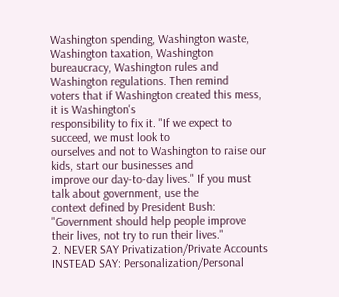Washington spending, Washington waste, Washington taxation, Washington
bureaucracy, Washington rules and Washington regulations. Then remind
voters that if Washington created this mess, it is Washington's
responsibility to fix it. "If we expect to succeed, we must look to
ourselves and not to Washington to raise our kids, start our businesses and
improve our day-to-day lives." If you must talk about government, use the
context defined by President Bush: "Government should help people improve
their lives, not try to run their lives."
2. NEVER SAY Privatization/Private Accounts
INSTEAD SAY: Personalization/Personal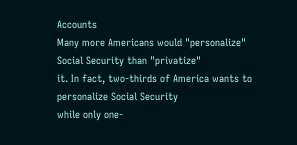Accounts
Many more Americans would "personalize" Social Security than "privatize"
it. In fact, two-thirds of America wants to personalize Social Security
while only one-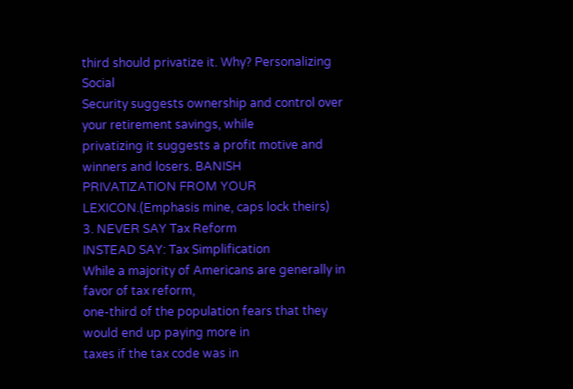third should privatize it. Why? Personalizing Social
Security suggests ownership and control over your retirement savings, while
privatizing it suggests a profit motive and winners and losers. BANISH
PRIVATIZATION FROM YOUR LEXICON.(Emphasis mine, caps lock theirs)
3. NEVER SAY Tax Reform
INSTEAD SAY: Tax Simplification
While a majority of Americans are generally in favor of tax reform,
one-third of the population fears that they would end up paying more in
taxes if the tax code was in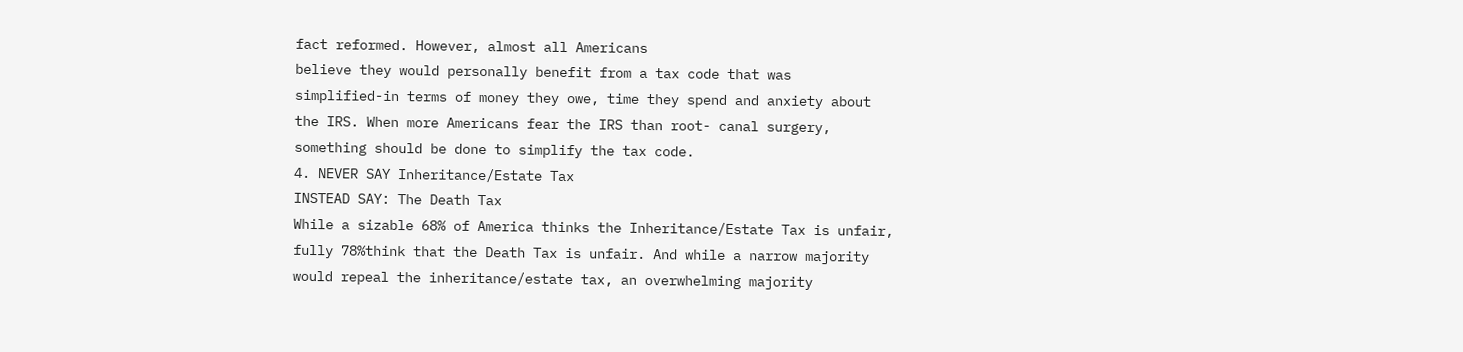fact reformed. However, almost all Americans
believe they would personally benefit from a tax code that was
simplified-in terms of money they owe, time they spend and anxiety about
the IRS. When more Americans fear the IRS than root- canal surgery,
something should be done to simplify the tax code.
4. NEVER SAY Inheritance/Estate Tax
INSTEAD SAY: The Death Tax
While a sizable 68% of America thinks the Inheritance/Estate Tax is unfair,
fully 78%think that the Death Tax is unfair. And while a narrow majority
would repeal the inheritance/estate tax, an overwhelming majority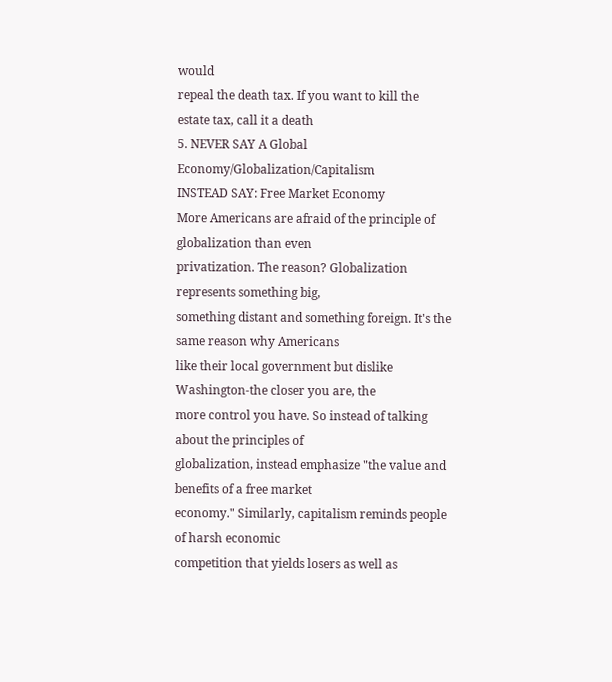would
repeal the death tax. If you want to kill the estate tax, call it a death
5. NEVER SAY A Global Economy/Globalization/Capitalism
INSTEAD SAY: Free Market Economy
More Americans are afraid of the principle of globalization than even
privatization. The reason? Globalization represents something big,
something distant and something foreign. It's the same reason why Americans
like their local government but dislike Washington-the closer you are, the
more control you have. So instead of talking about the principles of
globalization, instead emphasize "the value and benefits of a free market
economy." Similarly, capitalism reminds people of harsh economic
competition that yields losers as well as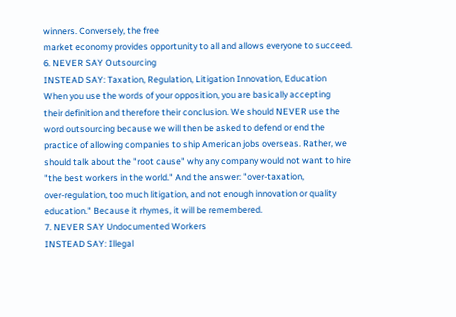winners. Conversely, the free
market economy provides opportunity to all and allows everyone to succeed.
6. NEVER SAY Outsourcing
INSTEAD SAY: Taxation, Regulation, Litigation Innovation, Education
When you use the words of your opposition, you are basically accepting
their definition and therefore their conclusion. We should NEVER use the
word outsourcing because we will then be asked to defend or end the
practice of allowing companies to ship American jobs overseas. Rather, we
should talk about the "root cause" why any company would not want to hire
"the best workers in the world." And the answer: "over-taxation,
over-regulation, too much litigation, and not enough innovation or quality
education." Because it rhymes, it will be remembered.
7. NEVER SAY Undocumented Workers
INSTEAD SAY: Illegal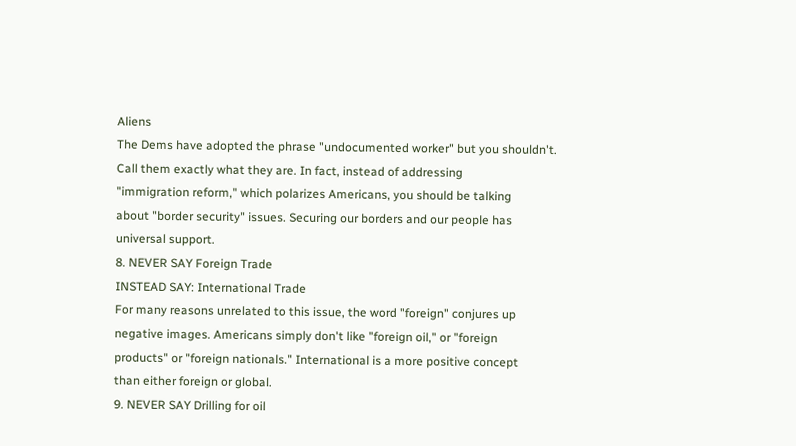Aliens
The Dems have adopted the phrase "undocumented worker" but you shouldn't.
Call them exactly what they are. In fact, instead of addressing
"immigration reform," which polarizes Americans, you should be talking
about "border security" issues. Securing our borders and our people has
universal support.
8. NEVER SAY Foreign Trade
INSTEAD SAY: International Trade
For many reasons unrelated to this issue, the word "foreign" conjures up
negative images. Americans simply don't like "foreign oil," or "foreign
products" or "foreign nationals." International is a more positive concept
than either foreign or global.
9. NEVER SAY Drilling for oil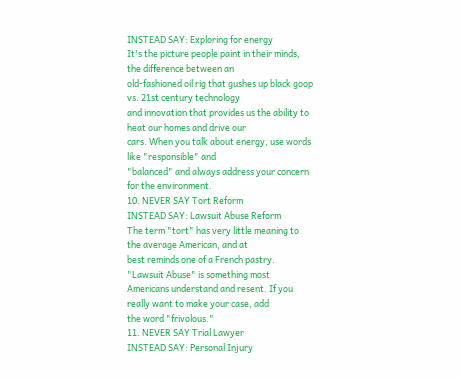INSTEAD SAY: Exploring for energy
It's the picture people paint in their minds, the difference between an
old-fashioned oil rig that gushes up black goop vs. 21st century technology
and innovation that provides us the ability to heat our homes and drive our
cars. When you talk about energy, use words like "responsible" and
"balanced" and always address your concern for the environment.
10. NEVER SAY Tort Reform
INSTEAD SAY: Lawsuit Abuse Reform
The term "tort" has very little meaning to the average American, and at
best reminds one of a French pastry. "Lawsuit Abuse" is something most
Americans understand and resent. If you really want to make your case, add
the word "frivolous."
11. NEVER SAY Trial Lawyer
INSTEAD SAY: Personal Injury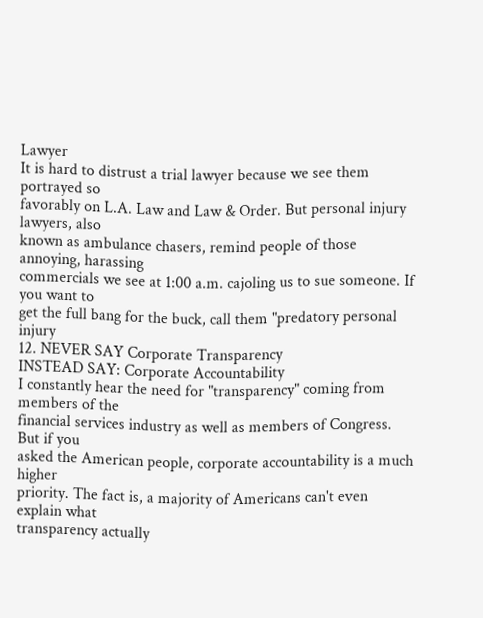Lawyer
It is hard to distrust a trial lawyer because we see them portrayed so
favorably on L.A. Law and Law & Order. But personal injury lawyers, also
known as ambulance chasers, remind people of those annoying, harassing
commercials we see at 1:00 a.m. cajoling us to sue someone. If you want to
get the full bang for the buck, call them "predatory personal injury
12. NEVER SAY Corporate Transparency
INSTEAD SAY: Corporate Accountability
I constantly hear the need for "transparency" coming from members of the
financial services industry as well as members of Congress. But if you
asked the American people, corporate accountability is a much higher
priority. The fact is, a majority of Americans can't even explain what
transparency actually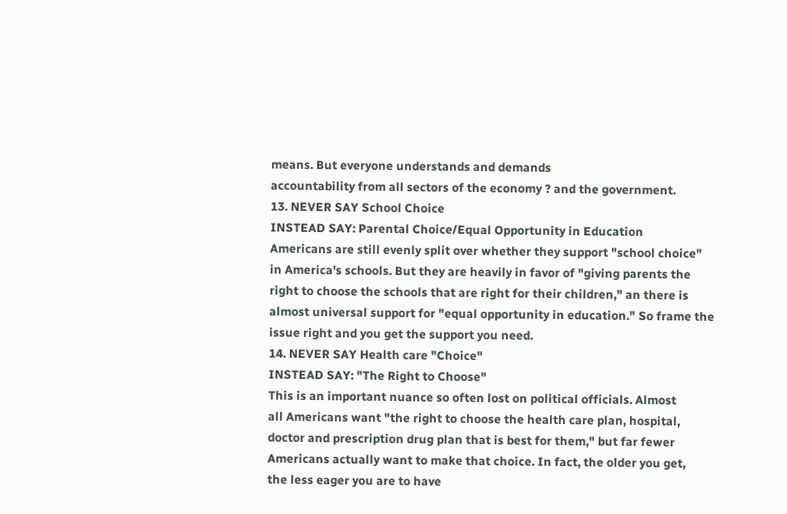means. But everyone understands and demands
accountability from all sectors of the economy ? and the government.
13. NEVER SAY School Choice
INSTEAD SAY: Parental Choice/Equal Opportunity in Education
Americans are still evenly split over whether they support "school choice"
in America's schools. But they are heavily in favor of "giving parents the
right to choose the schools that are right for their children," an there is
almost universal support for "equal opportunity in education." So frame the
issue right and you get the support you need.
14. NEVER SAY Health care "Choice"
INSTEAD SAY: "The Right to Choose"
This is an important nuance so often lost on political officials. Almost
all Americans want "the right to choose the health care plan, hospital,
doctor and prescription drug plan that is best for them," but far fewer
Americans actually want to make that choice. In fact, the older you get,
the less eager you are to have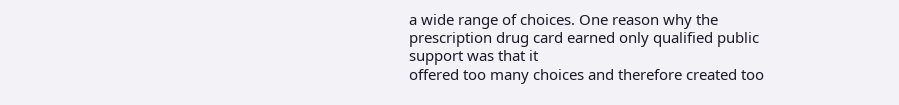a wide range of choices. One reason why the
prescription drug card earned only qualified public support was that it
offered too many choices and therefore created too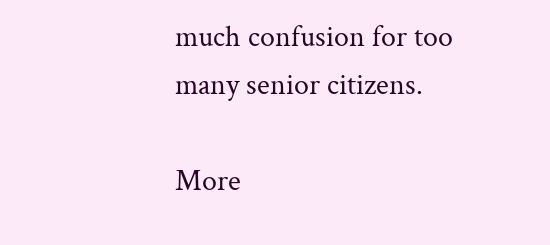much confusion for too
many senior citizens.

More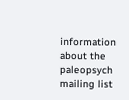information about the paleopsych mailing list